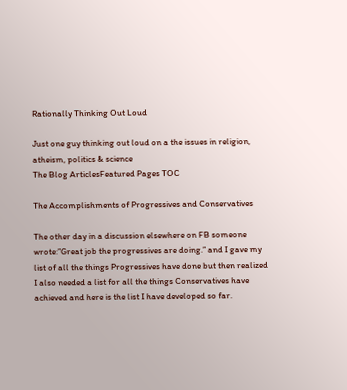Rationally Thinking Out Loud

Just one guy thinking out loud on a the issues in religion, atheism, politics & science
The Blog ArticlesFeatured Pages TOC

The Accomplishments of Progressives and Conservatives

The other day in a discussion elsewhere on FB someone wrote:”Great job the progressives are doing.” and I gave my list of all the things Progressives have done but then realized I also needed a list for all the things Conservatives have achieved and here is the list I have developed so far.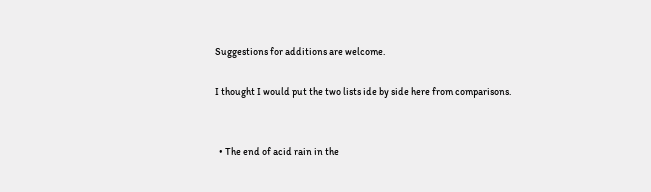Suggestions for additions are welcome.

I thought I would put the two lists ide by side here from comparisons.


  • The end of acid rain in the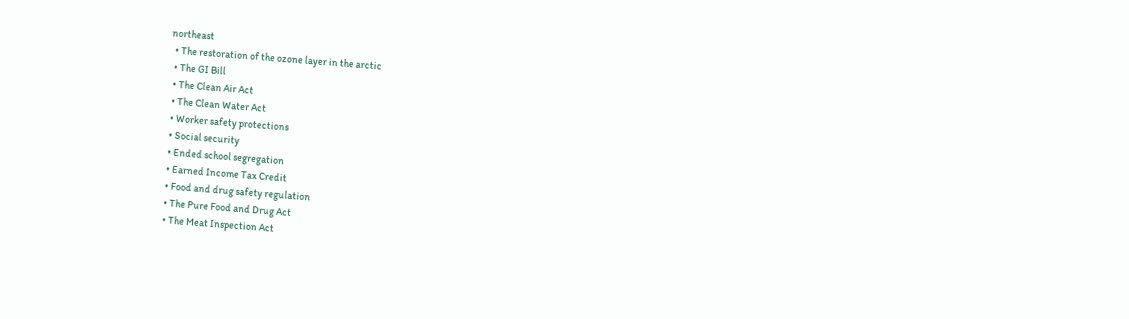northeast
  • The restoration of the ozone layer in the arctic
  • The GI Bill
  • The Clean Air Act
  • The Clean Water Act
  • Worker safety protections
  • Social security
  • Ended school segregation
  • Earned Income Tax Credit
  • Food and drug safety regulation
  • The Pure Food and Drug Act
  • The Meat Inspection Act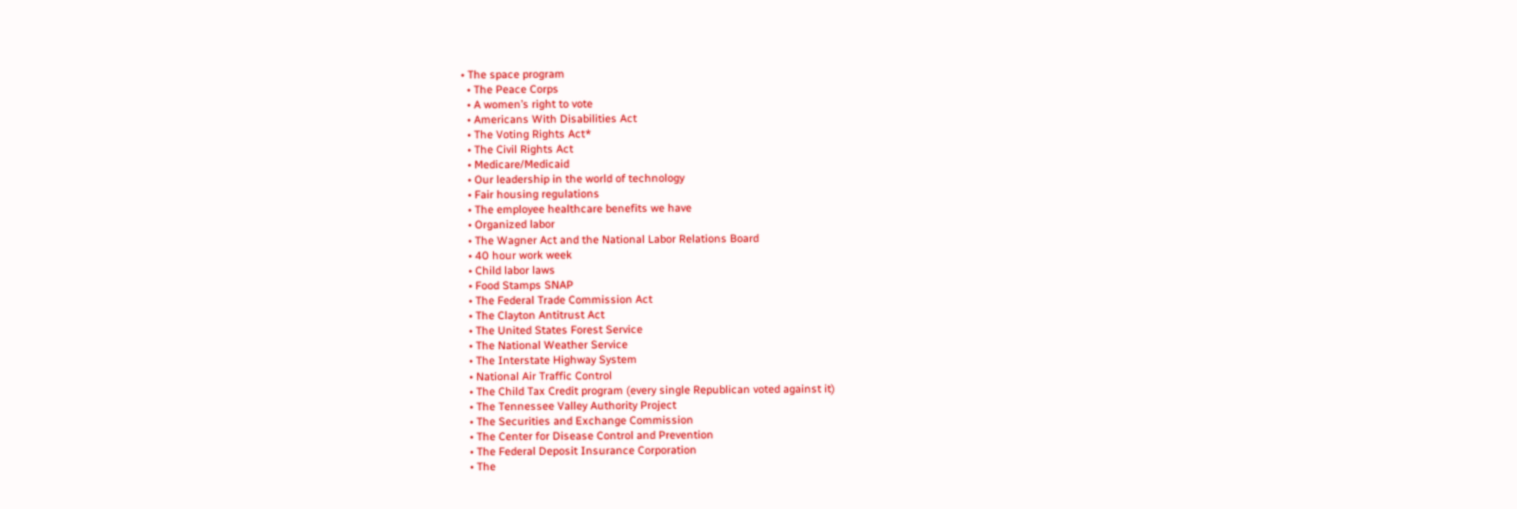• The space program
  • The Peace Corps
  • A women’s right to vote
  • Americans With Disabilities Act
  • The Voting Rights Act*
  • The Civil Rights Act
  • Medicare/Medicaid
  • Our leadership in the world of technology
  • Fair housing regulations
  • The employee healthcare benefits we have
  • Organized labor
  • The Wagner Act and the National Labor Relations Board
  • 40 hour work week
  • Child labor laws
  • Food Stamps SNAP
  • The Federal Trade Commission Act
  • The Clayton Antitrust Act
  • The United States Forest Service
  • The National Weather Service
  • The Interstate Highway System
  • National Air Traffic Control
  • The Child Tax Credit program (every single Republican voted against it)
  • The Tennessee Valley Authority Project
  • The Securities and Exchange Commission
  • The Center for Disease Control and Prevention
  • The Federal Deposit Insurance Corporation
  • The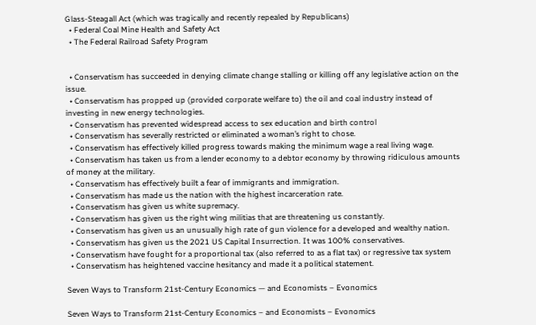Glass-Steagall Act (which was tragically and recently repealed by Republicans)
  • Federal Coal Mine Health and Safety Act
  • The Federal Railroad Safety Program


  • Conservatism has succeeded in denying climate change stalling or killing off any legislative action on the issue.
  • Conservatism has propped up (provided corporate welfare to) the oil and coal industry instead of investing in new energy technologies.
  • Conservatism has prevented widespread access to sex education and birth control
  • Conservatism has severally restricted or eliminated a woman’s right to chose.
  • Conservatism has effectively killed progress towards making the minimum wage a real living wage.
  • Conservatism has taken us from a lender economy to a debtor economy by throwing ridiculous amounts of money at the military.
  • Conservatism has effectively built a fear of immigrants and immigration.
  • Conservatism has made us the nation with the highest incarceration rate.
  • Conservatism has given us white supremacy.
  • Conservatism has given us the right wing militias that are threatening us constantly.
  • Conservatism has given us an unusually high rate of gun violence for a developed and wealthy nation.
  • Conservatism has given us the 2021 US Capital Insurrection. It was 100% conservatives.
  • Conservatism have fought for a proportional tax (also referred to as a flat tax) or regressive tax system
  • Conservatism has heightened vaccine hesitancy and made it a political statement.

Seven Ways to Transform 21st-Century Economics — and Economists – Evonomics

Seven Ways to Transform 21st-Century Economics – and Economists – Evonomics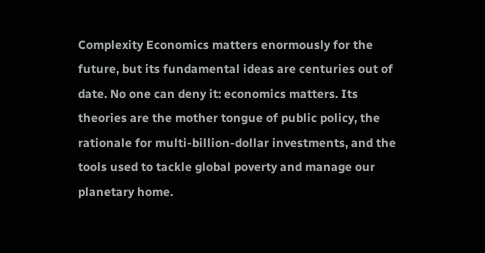Complexity Economics matters enormously for the future, but its fundamental ideas are centuries out of date. No one can deny it: economics matters. Its theories are the mother tongue of public policy, the rationale for multi-billion-dollar investments, and the tools used to tackle global poverty and manage our planetary home.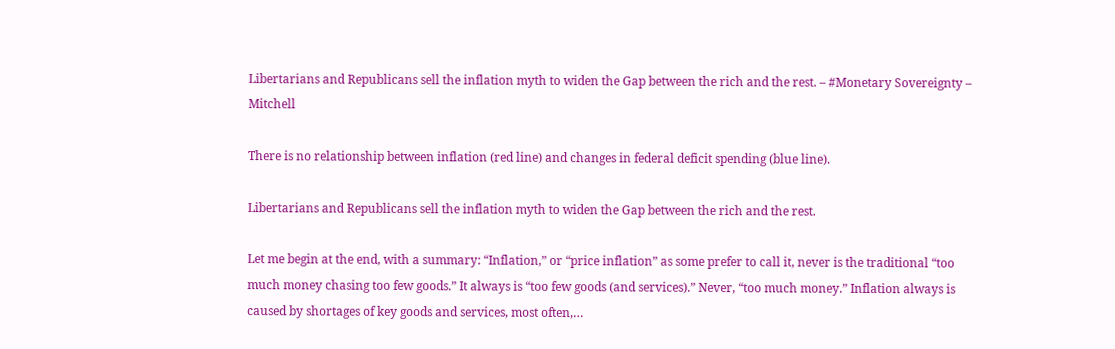Libertarians and Republicans sell the inflation myth to widen the Gap between the rich and the rest. – #Monetary Sovereignty – Mitchell

There is no relationship between inflation (red line) and changes in federal deficit spending (blue line).

Libertarians and Republicans sell the inflation myth to widen the Gap between the rich and the rest.

Let me begin at the end, with a summary: “Inflation,” or “price inflation” as some prefer to call it, never is the traditional “too much money chasing too few goods.” It always is “too few goods (and services).” Never, “too much money.” Inflation always is caused by shortages of key goods and services, most often,…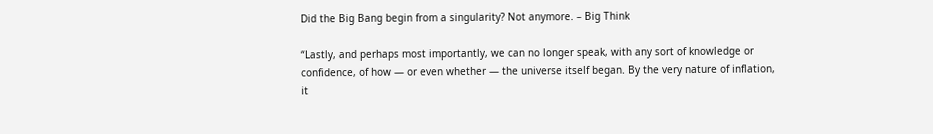Did the Big Bang begin from a singularity? Not anymore. – Big Think

“Lastly, and perhaps most importantly, we can no longer speak, with any sort of knowledge or confidence, of how — or even whether — the universe itself began. By the very nature of inflation, it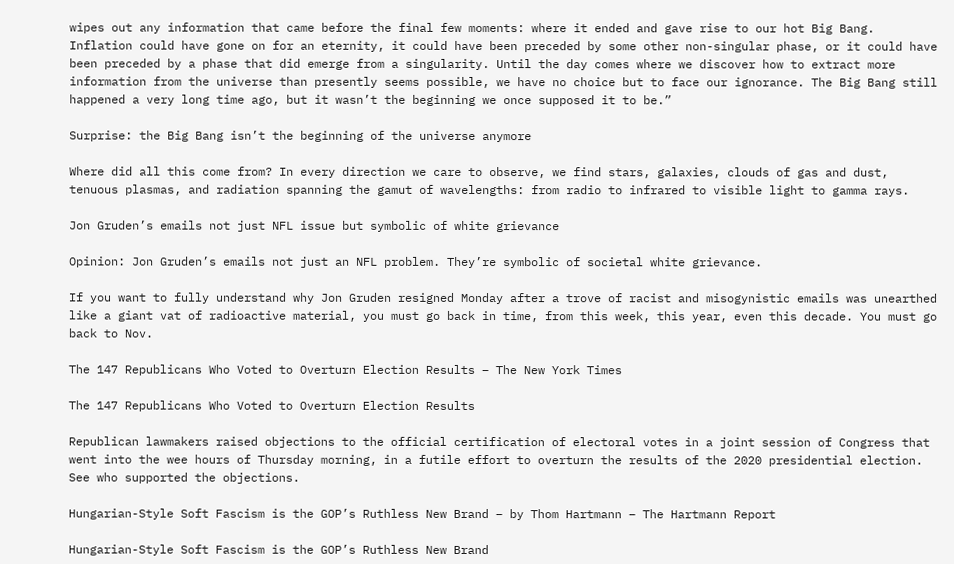wipes out any information that came before the final few moments: where it ended and gave rise to our hot Big Bang. Inflation could have gone on for an eternity, it could have been preceded by some other non-singular phase, or it could have been preceded by a phase that did emerge from a singularity. Until the day comes where we discover how to extract more information from the universe than presently seems possible, we have no choice but to face our ignorance. The Big Bang still happened a very long time ago, but it wasn’t the beginning we once supposed it to be.”

Surprise: the Big Bang isn’t the beginning of the universe anymore

Where did all this come from? In every direction we care to observe, we find stars, galaxies, clouds of gas and dust, tenuous plasmas, and radiation spanning the gamut of wavelengths: from radio to infrared to visible light to gamma rays.

Jon Gruden’s emails not just NFL issue but symbolic of white grievance

Opinion: Jon Gruden’s emails not just an NFL problem. They’re symbolic of societal white grievance.

If you want to fully understand why Jon Gruden resigned Monday after a trove of racist and misogynistic emails was unearthed like a giant vat of radioactive material, you must go back in time, from this week, this year, even this decade. You must go back to Nov.

The 147 Republicans Who Voted to Overturn Election Results – The New York Times

The 147 Republicans Who Voted to Overturn Election Results

Republican lawmakers raised objections to the official certification of electoral votes in a joint session of Congress that went into the wee hours of Thursday morning, in a futile effort to overturn the results of the 2020 presidential election. See who supported the objections.

Hungarian-Style Soft Fascism is the GOP’s Ruthless New Brand – by Thom Hartmann – The Hartmann Report

Hungarian-Style Soft Fascism is the GOP’s Ruthless New Brand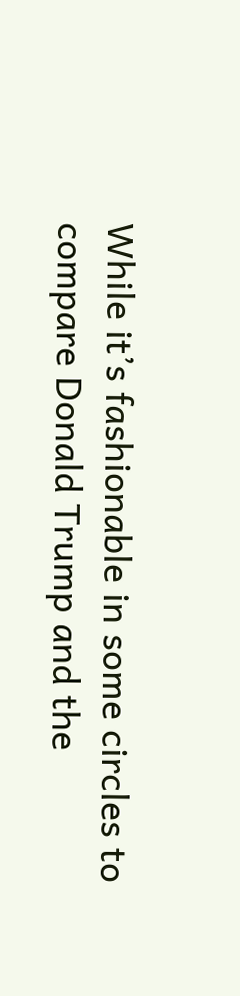While it’s fashionable in some circles to compare Donald Trump and the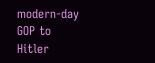modern-day GOP to Hitler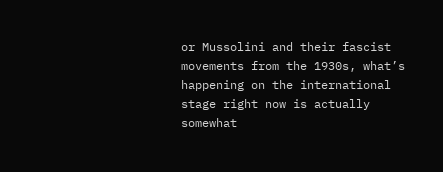or Mussolini and their fascist movements from the 1930s, what’s happening on the international stage right now is actually somewhat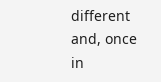different and, once in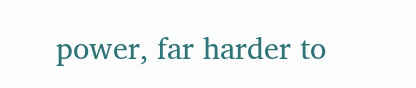power, far harder to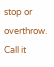stop or overthrow. Call it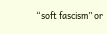“soft fascism” or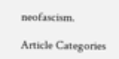neofascism.

Article Categories